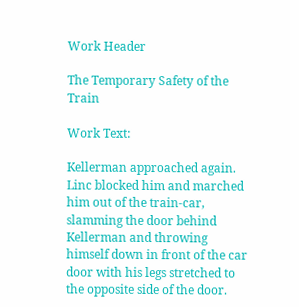Work Header

The Temporary Safety of the Train

Work Text:

Kellerman approached again. Linc blocked him and marched him out of the train-car, slamming the door behind Kellerman and throwing himself down in front of the car door with his legs stretched to the opposite side of the door.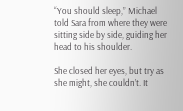“You should sleep,” Michael told Sara from where they were sitting side by side, guiding her head to his shoulder.

She closed her eyes, but try as she might, she couldn’t. It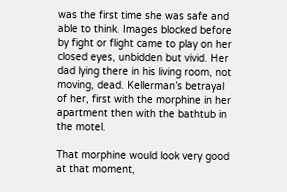was the first time she was safe and able to think. Images blocked before by fight or flight came to play on her closed eyes, unbidden but vivid. Her dad lying there in his living room, not moving, dead. Kellerman’s betrayal of her, first with the morphine in her apartment then with the bathtub in the motel.

That morphine would look very good at that moment,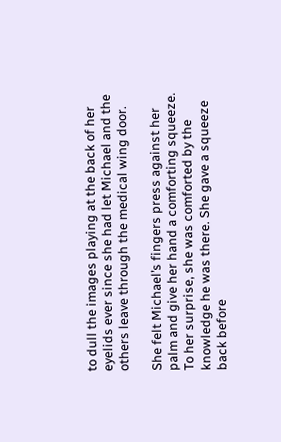to dull the images playing at the back of her eyelids ever since she had let Michael and the others leave through the medical wing door.

She felt Michael’s fingers press against her palm and give her hand a comforting squeeze. To her surprise, she was comforted by the knowledge he was there. She gave a squeeze back before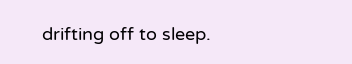drifting off to sleep.